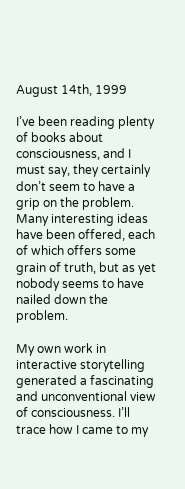August 14th, 1999

I’ve been reading plenty of books about consciousness, and I must say, they certainly don’t seem to have a grip on the problem. Many interesting ideas have been offered, each of which offers some grain of truth, but as yet nobody seems to have nailed down the problem.

My own work in interactive storytelling generated a fascinating and unconventional view of consciousness. I’ll trace how I came to my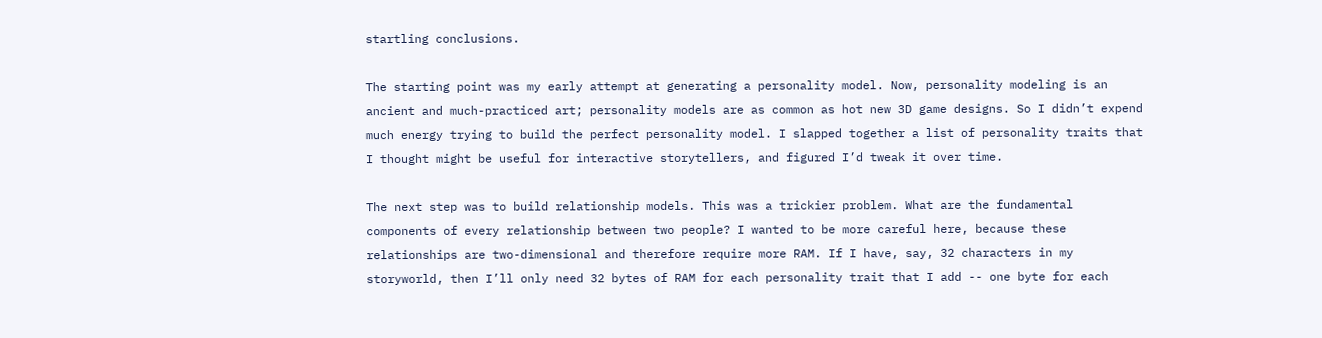startling conclusions.

The starting point was my early attempt at generating a personality model. Now, personality modeling is an ancient and much-practiced art; personality models are as common as hot new 3D game designs. So I didn’t expend much energy trying to build the perfect personality model. I slapped together a list of personality traits that I thought might be useful for interactive storytellers, and figured I’d tweak it over time.

The next step was to build relationship models. This was a trickier problem. What are the fundamental components of every relationship between two people? I wanted to be more careful here, because these relationships are two-dimensional and therefore require more RAM. If I have, say, 32 characters in my storyworld, then I’ll only need 32 bytes of RAM for each personality trait that I add -- one byte for each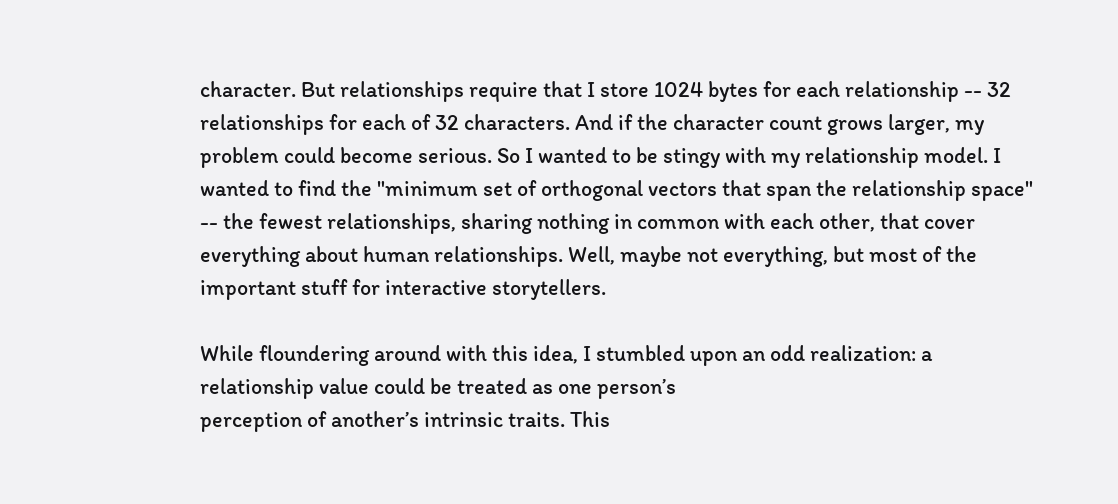character. But relationships require that I store 1024 bytes for each relationship -- 32 relationships for each of 32 characters. And if the character count grows larger, my problem could become serious. So I wanted to be stingy with my relationship model. I wanted to find the "minimum set of orthogonal vectors that span the relationship space" -- the fewest relationships, sharing nothing in common with each other, that cover everything about human relationships. Well, maybe not everything, but most of the important stuff for interactive storytellers.

While floundering around with this idea, I stumbled upon an odd realization: a relationship value could be treated as one person’s
perception of another’s intrinsic traits. This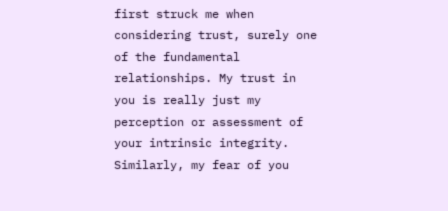first struck me when considering trust, surely one of the fundamental relationships. My trust in you is really just my perception or assessment of your intrinsic integrity. Similarly, my fear of you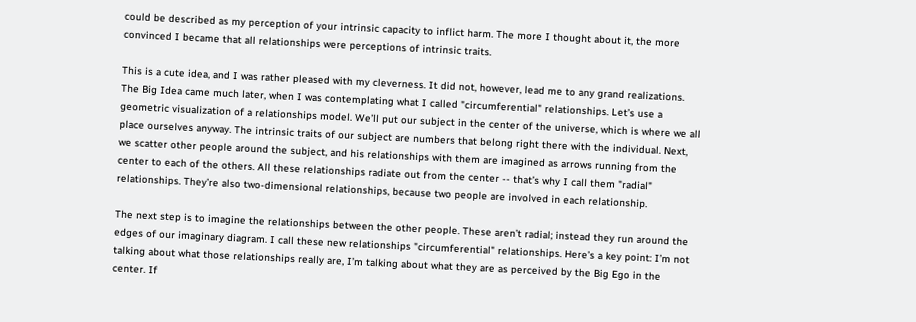could be described as my perception of your intrinsic capacity to inflict harm. The more I thought about it, the more convinced I became that all relationships were perceptions of intrinsic traits.

This is a cute idea, and I was rather pleased with my cleverness. It did not, however, lead me to any grand realizations. The Big Idea came much later, when I was contemplating what I called "circumferential" relationships. Let’s use a geometric visualization of a relationships model. We’ll put our subject in the center of the universe, which is where we all place ourselves anyway. The intrinsic traits of our subject are numbers that belong right there with the individual. Next, we scatter other people around the subject, and his relationships with them are imagined as arrows running from the center to each of the others. All these relationships radiate out from the center -- that’s why I call them "radial" relationships. They’re also two-dimensional relationships, because two people are involved in each relationship.

The next step is to imagine the relationships between the other people. These aren’t radial; instead they run around the edges of our imaginary diagram. I call these new relationships "circumferential" relationships. Here’s a key point: I’m not talking about what those relationships really are, I’m talking about what they are as perceived by the Big Ego in the center. If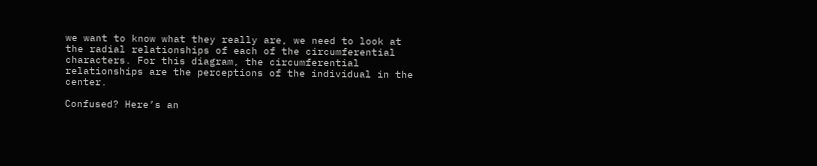we want to know what they really are, we need to look at the radial relationships of each of the circumferential characters. For this diagram, the circumferential relationships are the perceptions of the individual in the center.

Confused? Here’s an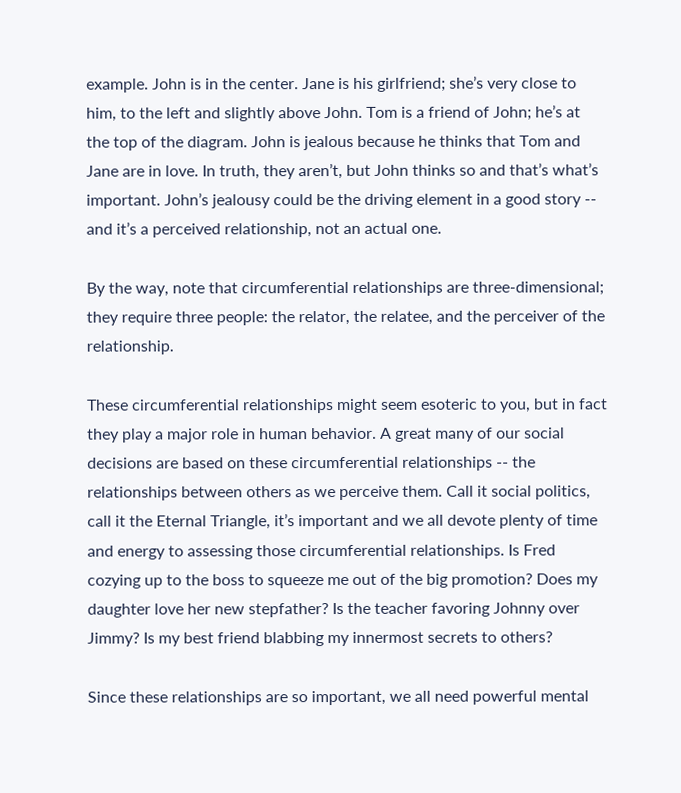example. John is in the center. Jane is his girlfriend; she’s very close to him, to the left and slightly above John. Tom is a friend of John; he’s at the top of the diagram. John is jealous because he thinks that Tom and Jane are in love. In truth, they aren’t, but John thinks so and that’s what’s important. John’s jealousy could be the driving element in a good story -- and it’s a perceived relationship, not an actual one.

By the way, note that circumferential relationships are three-dimensional; they require three people: the relator, the relatee, and the perceiver of the relationship.

These circumferential relationships might seem esoteric to you, but in fact they play a major role in human behavior. A great many of our social decisions are based on these circumferential relationships -- the relationships between others as we perceive them. Call it social politics, call it the Eternal Triangle, it’s important and we all devote plenty of time and energy to assessing those circumferential relationships. Is Fred cozying up to the boss to squeeze me out of the big promotion? Does my daughter love her new stepfather? Is the teacher favoring Johnny over Jimmy? Is my best friend blabbing my innermost secrets to others?

Since these relationships are so important, we all need powerful mental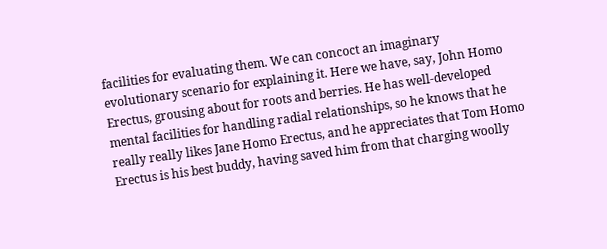facilities for evaluating them. We can concoct an imaginary evolutionary scenario for explaining it. Here we have, say, John Homo Erectus, grousing about for roots and berries. He has well-developed mental facilities for handling radial relationships, so he knows that he really really likes Jane Homo Erectus, and he appreciates that Tom Homo Erectus is his best buddy, having saved him from that charging woolly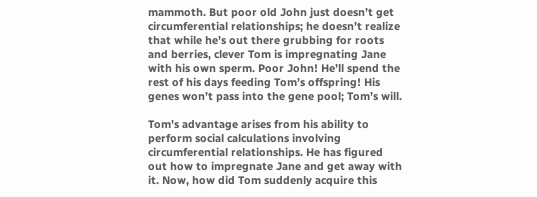mammoth. But poor old John just doesn’t get circumferential relationships; he doesn’t realize that while he’s out there grubbing for roots and berries, clever Tom is impregnating Jane with his own sperm. Poor John! He’ll spend the rest of his days feeding Tom’s offspring! His genes won’t pass into the gene pool; Tom’s will.

Tom’s advantage arises from his ability to perform social calculations involving circumferential relationships. He has figured out how to impregnate Jane and get away with it. Now, how did Tom suddenly acquire this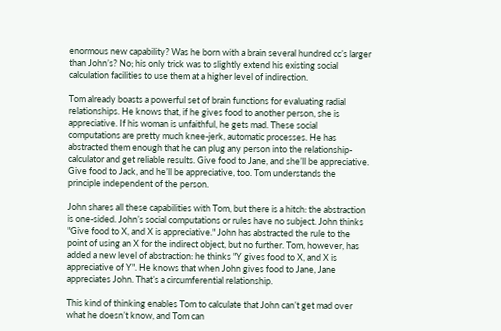enormous new capability? Was he born with a brain several hundred cc’s larger than John’s? No; his only trick was to slightly extend his existing social calculation facilities to use them at a higher level of indirection.

Tom already boasts a powerful set of brain functions for evaluating radial relationships. He knows that, if he gives food to another person, she is appreciative. If his woman is unfaithful, he gets mad. These social computations are pretty much knee-jerk, automatic processes. He has abstracted them enough that he can plug any person into the relationship-calculator and get reliable results. Give food to Jane, and she’ll be appreciative. Give food to Jack, and he’ll be appreciative, too. Tom understands the principle independent of the person.

John shares all these capabilities with Tom, but there is a hitch: the abstraction is one-sided. John’s social computations or rules have no subject. John thinks "Give food to X, and X is appreciative." John has abstracted the rule to the point of using an X for the indirect object, but no further. Tom, however, has added a new level of abstraction: he thinks "Y gives food to X, and X is appreciative of Y". He knows that when John gives food to Jane, Jane appreciates John. That’s a circumferential relationship.

This kind of thinking enables Tom to calculate that John can’t get mad over what he doesn’t know, and Tom can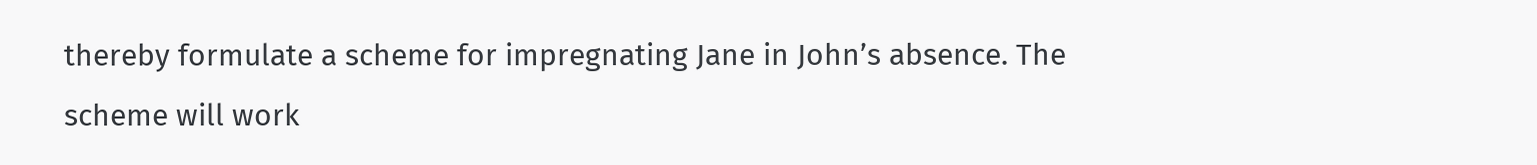thereby formulate a scheme for impregnating Jane in John’s absence. The scheme will work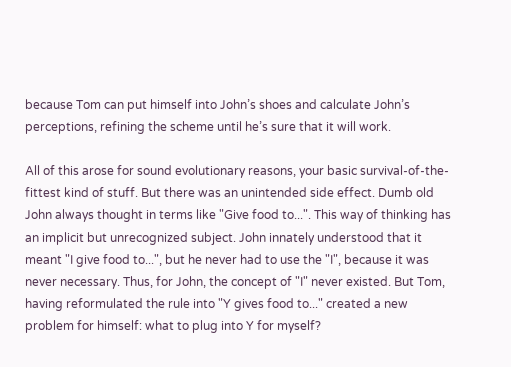because Tom can put himself into John’s shoes and calculate John’s perceptions, refining the scheme until he’s sure that it will work.

All of this arose for sound evolutionary reasons, your basic survival-of-the-fittest kind of stuff. But there was an unintended side effect. Dumb old John always thought in terms like "Give food to...". This way of thinking has an implicit but unrecognized subject. John innately understood that it meant "I give food to...", but he never had to use the "I", because it was never necessary. Thus, for John, the concept of "I" never existed. But Tom, having reformulated the rule into "Y gives food to..." created a new problem for himself: what to plug into Y for myself?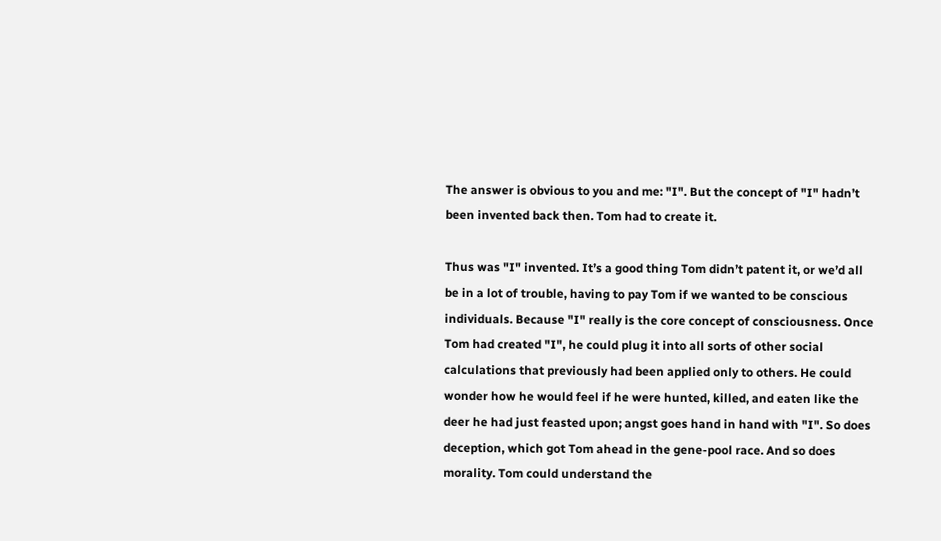The answer is obvious to you and me: "I". But the concept of "I" hadn’t been invented back then. Tom had to create it.

Thus was "I" invented. It’s a good thing Tom didn’t patent it, or we’d all be in a lot of trouble, having to pay Tom if we wanted to be conscious individuals. Because "I" really is the core concept of consciousness. Once Tom had created "I", he could plug it into all sorts of other social calculations that previously had been applied only to others. He could wonder how he would feel if he were hunted, killed, and eaten like the deer he had just feasted upon; angst goes hand in hand with "I". So does deception, which got Tom ahead in the gene-pool race. And so does morality. Tom could understand the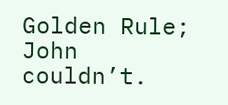Golden Rule; John couldn’t.